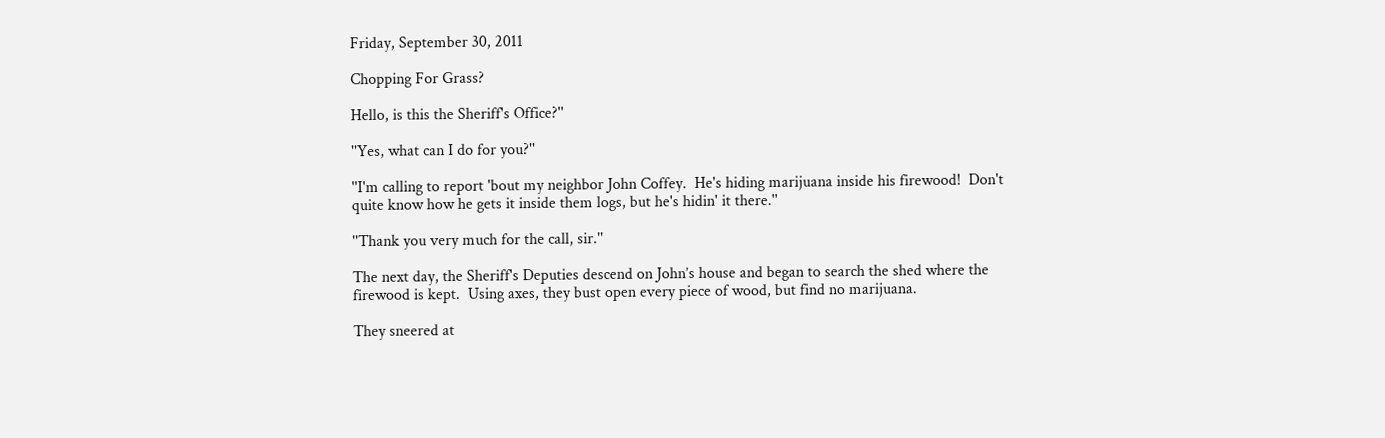Friday, September 30, 2011

Chopping For Grass?

Hello, is this the Sheriff's Office?''

''Yes, what can I do for you?''

''I'm calling to report 'bout my neighbor John Coffey.  He's hiding marijuana inside his firewood!  Don't quite know how he gets it inside them logs, but he's hidin' it there.''

''Thank you very much for the call, sir.''

The next day, the Sheriff's Deputies descend on John’s house and began to search the shed where the firewood is kept.  Using axes, they bust open every piece of wood, but find no marijuana.

They sneered at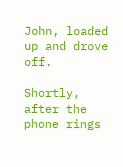John, loaded up and drove off.

Shortly, after the phone rings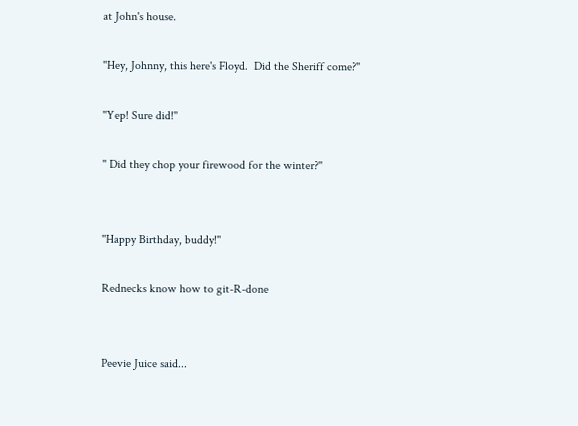at John's house.

''Hey, Johnny, this here's Floyd.  Did the Sheriff come?''

''Yep! Sure did!''

'' Did they chop your firewood for the winter?''


''Happy Birthday, buddy!''

Rednecks know how to git-R-done


Peevie Juice said...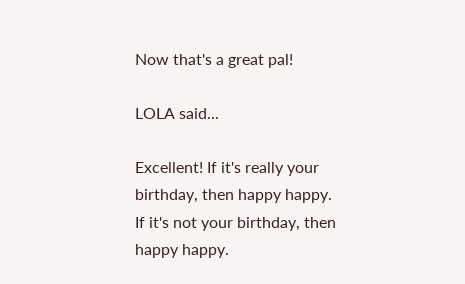Now that's a great pal!

LOLA said...

Excellent! If it's really your birthday, then happy happy. If it's not your birthday, then happy happy.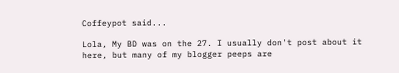Coffeypot said...

Lola, My BD was on the 27. I usually don't post about it here, but many of my blogger peeps are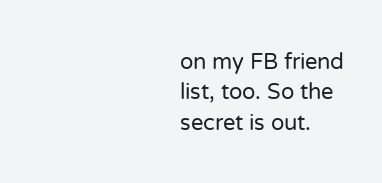on my FB friend list, too. So the secret is out.